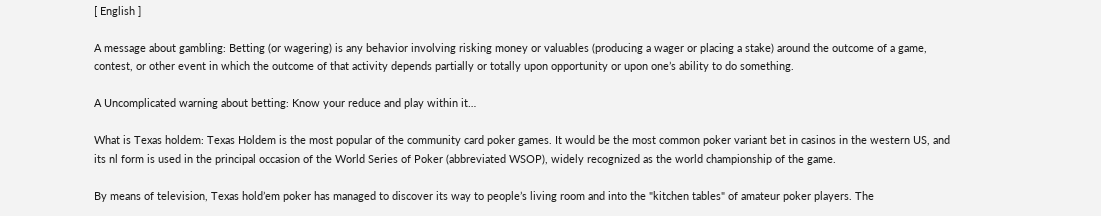[ English ]

A message about gambling: Betting (or wagering) is any behavior involving risking money or valuables (producing a wager or placing a stake) around the outcome of a game, contest, or other event in which the outcome of that activity depends partially or totally upon opportunity or upon one’s ability to do something.

A Uncomplicated warning about betting: Know your reduce and play within it…

What is Texas holdem: Texas Holdem is the most popular of the community card poker games. It would be the most common poker variant bet in casinos in the western US, and its nl form is used in the principal occasion of the World Series of Poker (abbreviated WSOP), widely recognized as the world championship of the game.

By means of television, Texas hold’em poker has managed to discover its way to people’s living room and into the "kitchen tables" of amateur poker players. The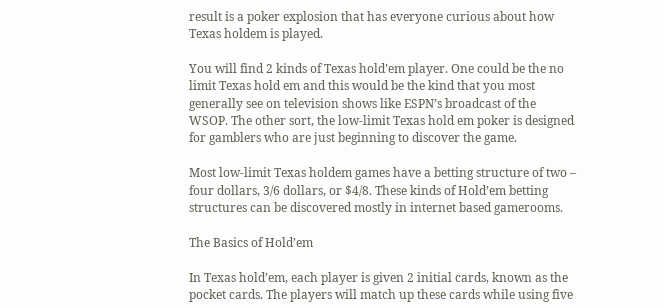result is a poker explosion that has everyone curious about how Texas holdem is played.

You will find 2 kinds of Texas hold’em player. One could be the no limit Texas hold em and this would be the kind that you most generally see on television shows like ESPN’s broadcast of the WSOP. The other sort, the low-limit Texas hold em poker is designed for gamblers who are just beginning to discover the game.

Most low-limit Texas holdem games have a betting structure of two – four dollars, 3/6 dollars, or $4/8. These kinds of Hold’em betting structures can be discovered mostly in internet based gamerooms.

The Basics of Hold’em

In Texas hold’em, each player is given 2 initial cards, known as the pocket cards. The players will match up these cards while using five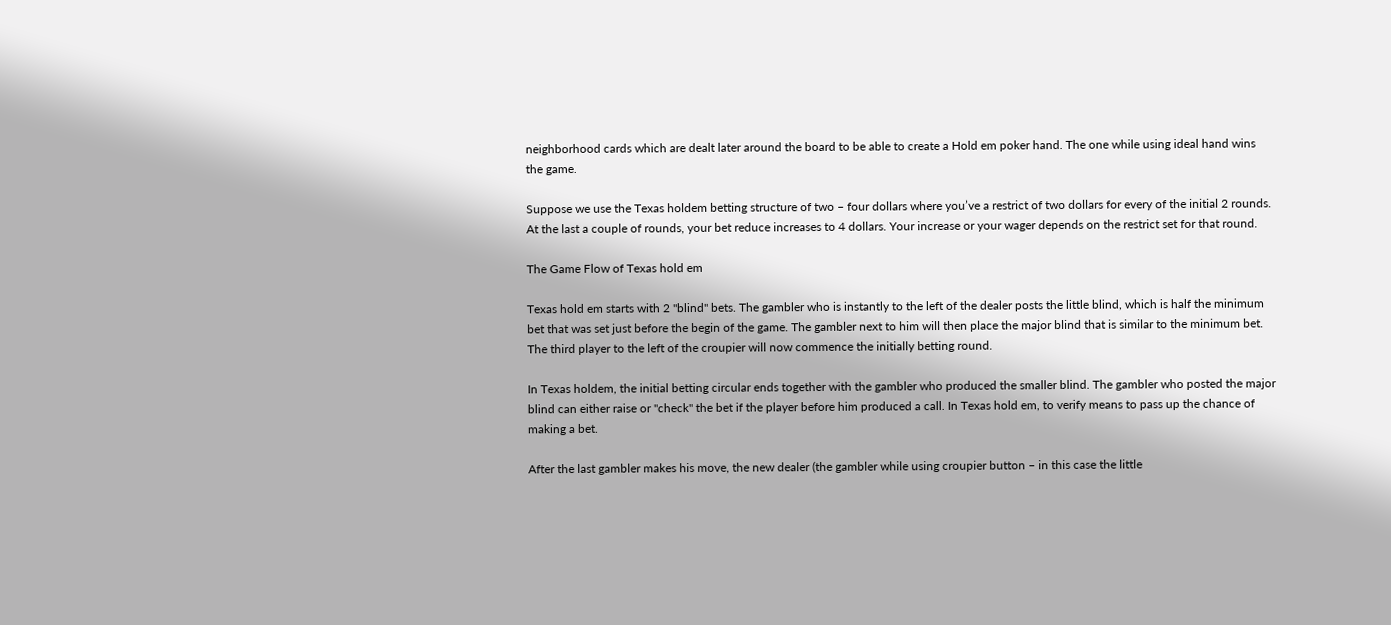neighborhood cards which are dealt later around the board to be able to create a Hold em poker hand. The one while using ideal hand wins the game.

Suppose we use the Texas holdem betting structure of two – four dollars where you’ve a restrict of two dollars for every of the initial 2 rounds. At the last a couple of rounds, your bet reduce increases to 4 dollars. Your increase or your wager depends on the restrict set for that round.

The Game Flow of Texas hold em

Texas hold em starts with 2 "blind" bets. The gambler who is instantly to the left of the dealer posts the little blind, which is half the minimum bet that was set just before the begin of the game. The gambler next to him will then place the major blind that is similar to the minimum bet. The third player to the left of the croupier will now commence the initially betting round.

In Texas holdem, the initial betting circular ends together with the gambler who produced the smaller blind. The gambler who posted the major blind can either raise or "check" the bet if the player before him produced a call. In Texas hold em, to verify means to pass up the chance of making a bet.

After the last gambler makes his move, the new dealer (the gambler while using croupier button – in this case the little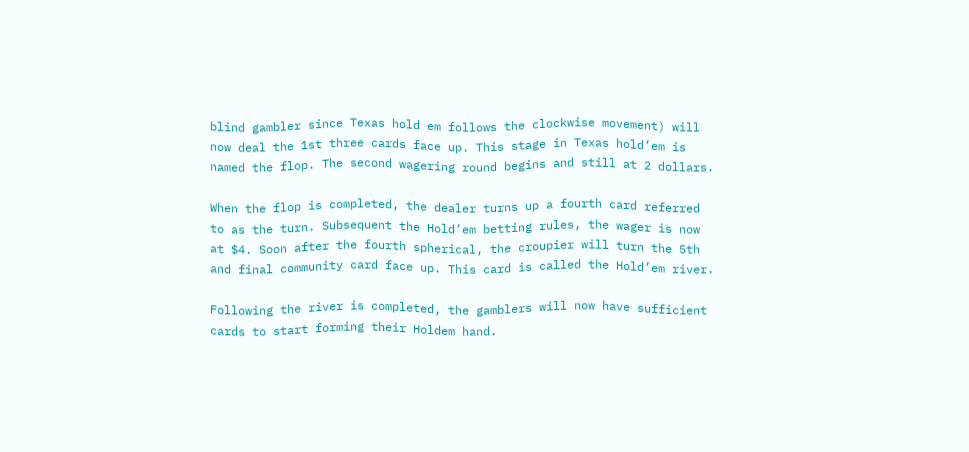blind gambler since Texas hold em follows the clockwise movement) will now deal the 1st three cards face up. This stage in Texas hold’em is named the flop. The second wagering round begins and still at 2 dollars.

When the flop is completed, the dealer turns up a fourth card referred to as the turn. Subsequent the Hold’em betting rules, the wager is now at $4. Soon after the fourth spherical, the croupier will turn the 5th and final community card face up. This card is called the Hold’em river.

Following the river is completed, the gamblers will now have sufficient cards to start forming their Holdem hand.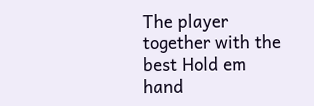The player together with the best Hold em hand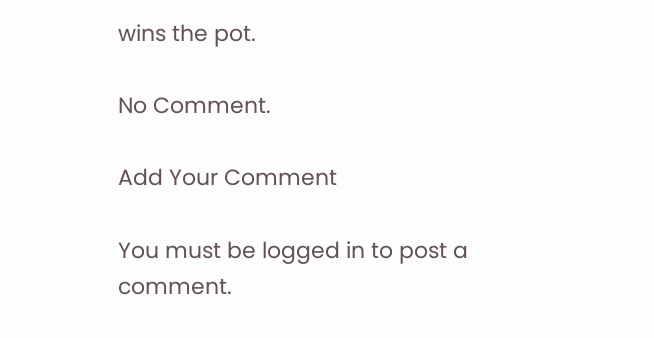wins the pot.

No Comment.

Add Your Comment

You must be logged in to post a comment.